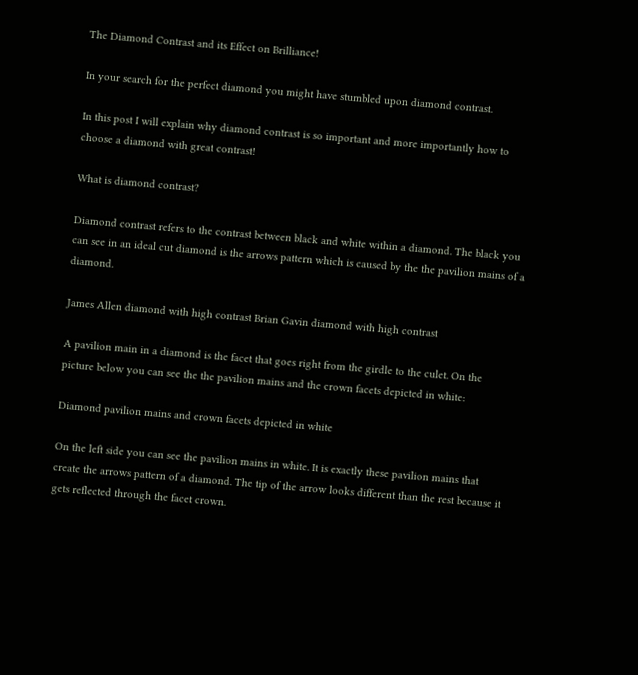The Diamond Contrast and its Effect on Brilliance!

In your search for the perfect diamond you might have stumbled upon diamond contrast.

In this post I will explain why diamond contrast is so important and more importantly how to choose a diamond with great contrast!

What is diamond contrast?

Diamond contrast refers to the contrast between black and white within a diamond. The black you can see in an ideal cut diamond is the arrows pattern which is caused by the the pavilion mains of a diamond.

James Allen diamond with high contrast Brian Gavin diamond with high contrast

A pavilion main in a diamond is the facet that goes right from the girdle to the culet. On the picture below you can see the the pavilion mains and the crown facets depicted in white:

Diamond pavilion mains and crown facets depicted in white

On the left side you can see the pavilion mains in white. It is exactly these pavilion mains that create the arrows pattern of a diamond. The tip of the arrow looks different than the rest because it gets reflected through the facet crown.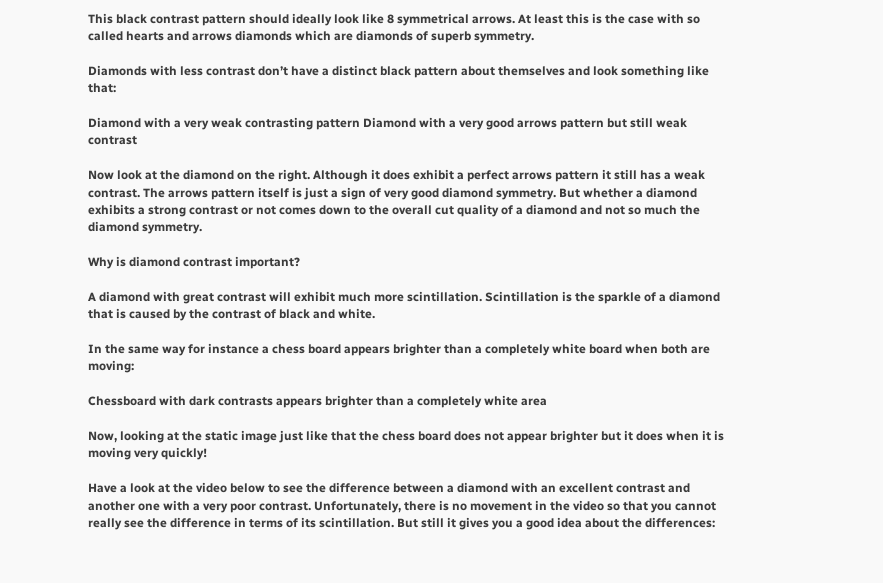This black contrast pattern should ideally look like 8 symmetrical arrows. At least this is the case with so called hearts and arrows diamonds which are diamonds of superb symmetry.

Diamonds with less contrast don’t have a distinct black pattern about themselves and look something like that:

Diamond with a very weak contrasting pattern Diamond with a very good arrows pattern but still weak contrast

Now look at the diamond on the right. Although it does exhibit a perfect arrows pattern it still has a weak contrast. The arrows pattern itself is just a sign of very good diamond symmetry. But whether a diamond exhibits a strong contrast or not comes down to the overall cut quality of a diamond and not so much the diamond symmetry.

Why is diamond contrast important?

A diamond with great contrast will exhibit much more scintillation. Scintillation is the sparkle of a diamond that is caused by the contrast of black and white.

In the same way for instance a chess board appears brighter than a completely white board when both are moving:

Chessboard with dark contrasts appears brighter than a completely white area

Now, looking at the static image just like that the chess board does not appear brighter but it does when it is moving very quickly!

Have a look at the video below to see the difference between a diamond with an excellent contrast and another one with a very poor contrast. Unfortunately, there is no movement in the video so that you cannot really see the difference in terms of its scintillation. But still it gives you a good idea about the differences: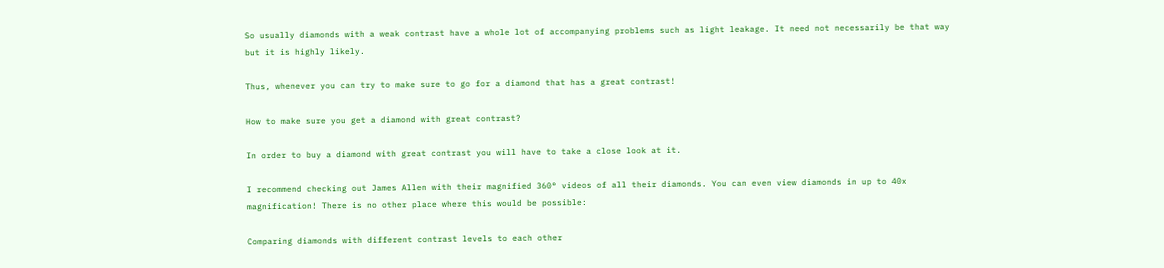So usually diamonds with a weak contrast have a whole lot of accompanying problems such as light leakage. It need not necessarily be that way but it is highly likely.

Thus, whenever you can try to make sure to go for a diamond that has a great contrast!

How to make sure you get a diamond with great contrast?

In order to buy a diamond with great contrast you will have to take a close look at it.

I recommend checking out James Allen with their magnified 360° videos of all their diamonds. You can even view diamonds in up to 40x magnification! There is no other place where this would be possible:

Comparing diamonds with different contrast levels to each other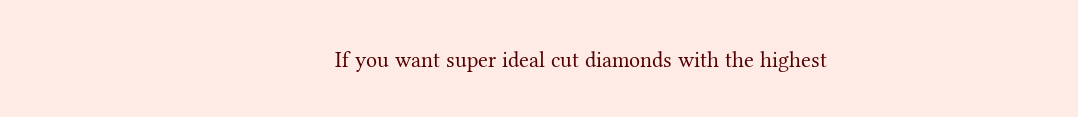If you want super ideal cut diamonds with the highest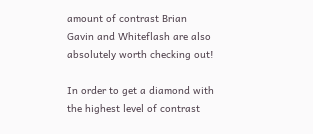amount of contrast Brian Gavin and Whiteflash are also absolutely worth checking out!

In order to get a diamond with the highest level of contrast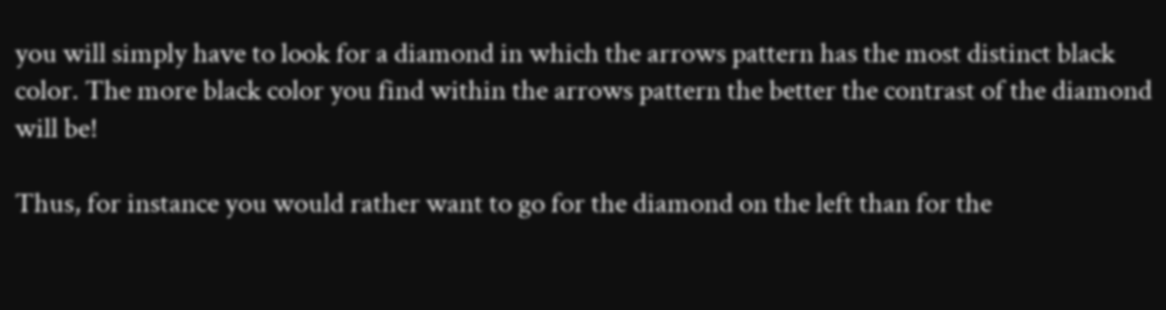you will simply have to look for a diamond in which the arrows pattern has the most distinct black color. The more black color you find within the arrows pattern the better the contrast of the diamond will be!

Thus, for instance you would rather want to go for the diamond on the left than for the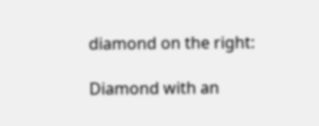diamond on the right:

Diamond with an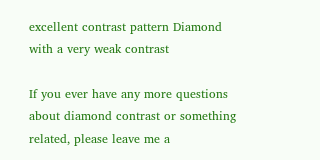excellent contrast pattern Diamond with a very weak contrast

If you ever have any more questions about diamond contrast or something related, please leave me a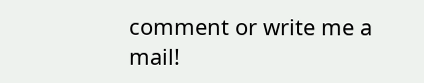comment or write me a mail!